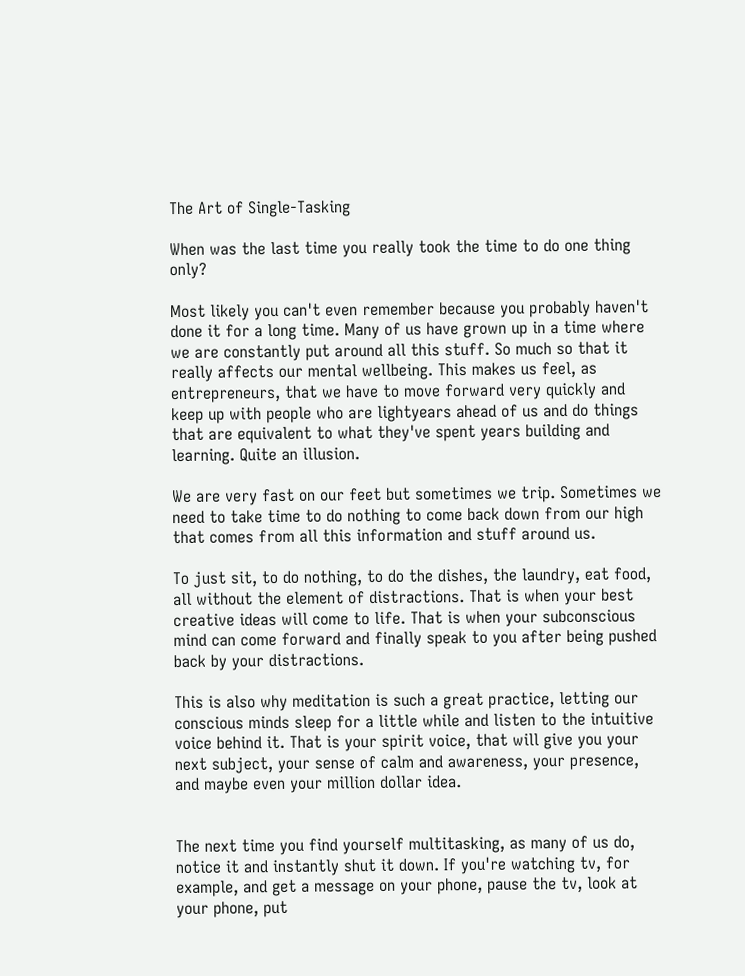The Art of Single-Tasking

When was the last time you really took the time to do one thing only?

Most likely you can't even remember because you probably haven't done it for a long time. Many of us have grown up in a time where we are constantly put around all this stuff. So much so that it really affects our mental wellbeing. This makes us feel, as entrepreneurs, that we have to move forward very quickly and keep up with people who are lightyears ahead of us and do things that are equivalent to what they've spent years building and learning. Quite an illusion.

We are very fast on our feet but sometimes we trip. Sometimes we need to take time to do nothing to come back down from our high that comes from all this information and stuff around us.

To just sit, to do nothing, to do the dishes, the laundry, eat food, all without the element of distractions. That is when your best creative ideas will come to life. That is when your subconscious mind can come forward and finally speak to you after being pushed back by your distractions.

This is also why meditation is such a great practice, letting our conscious minds sleep for a little while and listen to the intuitive voice behind it. That is your spirit voice, that will give you your next subject, your sense of calm and awareness, your presence, and maybe even your million dollar idea.


The next time you find yourself multitasking, as many of us do, notice it and instantly shut it down. If you're watching tv, for example, and get a message on your phone, pause the tv, look at your phone, put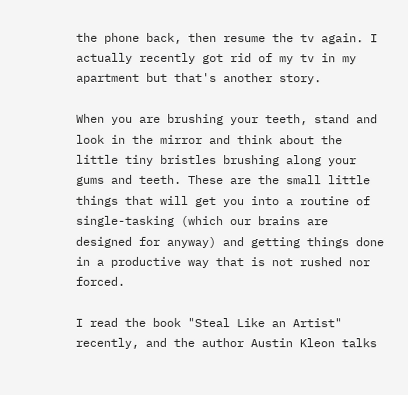the phone back, then resume the tv again. I actually recently got rid of my tv in my apartment but that's another story.

When you are brushing your teeth, stand and look in the mirror and think about the little tiny bristles brushing along your gums and teeth. These are the small little things that will get you into a routine of single-tasking (which our brains are designed for anyway) and getting things done in a productive way that is not rushed nor forced.

I read the book "Steal Like an Artist" recently, and the author Austin Kleon talks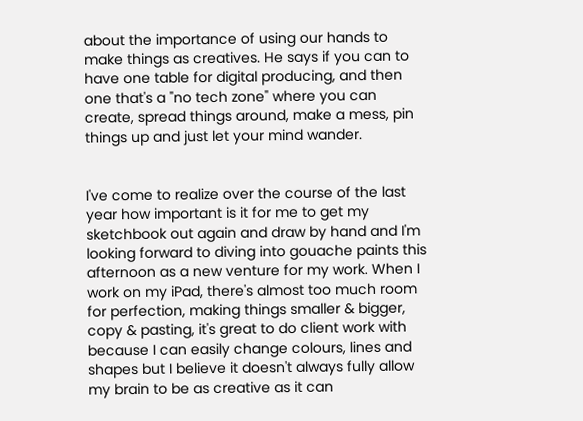about the importance of using our hands to make things as creatives. He says if you can to have one table for digital producing, and then one that's a "no tech zone" where you can create, spread things around, make a mess, pin things up and just let your mind wander.


I've come to realize over the course of the last year how important is it for me to get my sketchbook out again and draw by hand and I'm looking forward to diving into gouache paints this afternoon as a new venture for my work. When I work on my iPad, there's almost too much room for perfection, making things smaller & bigger, copy & pasting, it's great to do client work with because I can easily change colours, lines and shapes but I believe it doesn't always fully allow my brain to be as creative as it can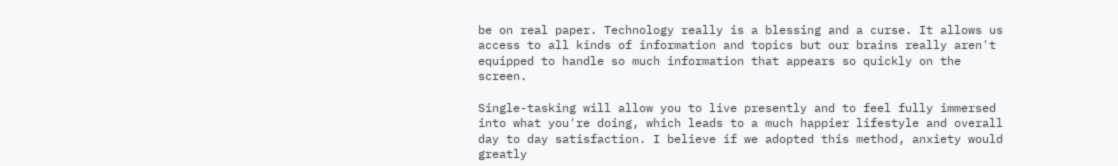be on real paper. Technology really is a blessing and a curse. It allows us access to all kinds of information and topics but our brains really aren't equipped to handle so much information that appears so quickly on the screen.

Single-tasking will allow you to live presently and to feel fully immersed into what you're doing, which leads to a much happier lifestyle and overall day to day satisfaction. I believe if we adopted this method, anxiety would greatly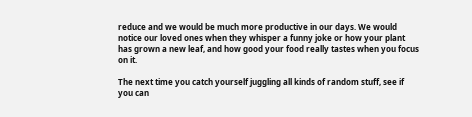reduce and we would be much more productive in our days. We would notice our loved ones when they whisper a funny joke or how your plant has grown a new leaf, and how good your food really tastes when you focus on it.

The next time you catch yourself juggling all kinds of random stuff, see if you can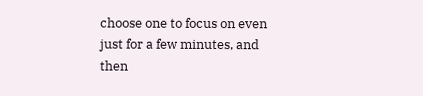choose one to focus on even just for a few minutes, and then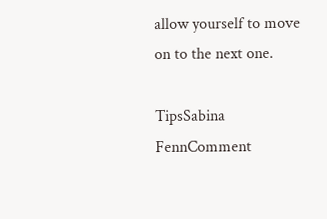allow yourself to move on to the next one.

TipsSabina FennComment